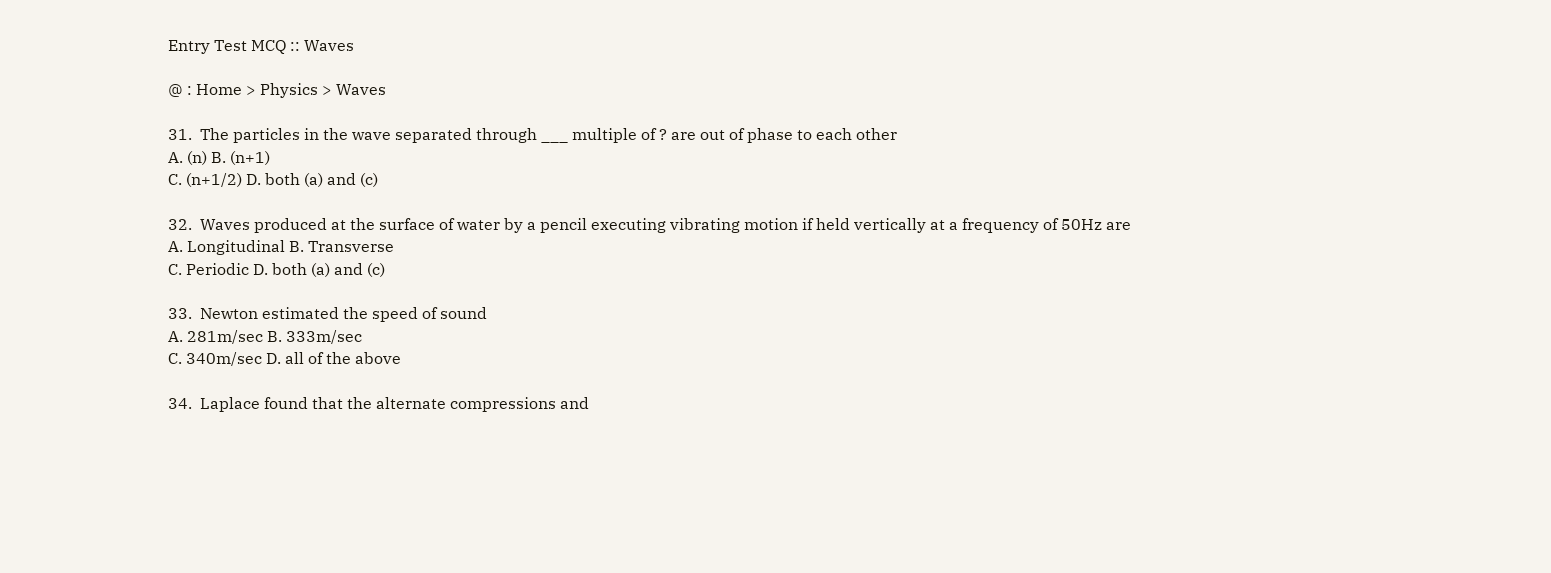Entry Test MCQ :: Waves

@ : Home > Physics > Waves

31.  The particles in the wave separated through ___ multiple of ? are out of phase to each other
A. (n) B. (n+1)
C. (n+1/2) D. both (a) and (c)

32.  Waves produced at the surface of water by a pencil executing vibrating motion if held vertically at a frequency of 50Hz are
A. Longitudinal B. Transverse
C. Periodic D. both (a) and (c)

33.  Newton estimated the speed of sound
A. 281m/sec B. 333m/sec
C. 340m/sec D. all of the above

34.  Laplace found that the alternate compressions and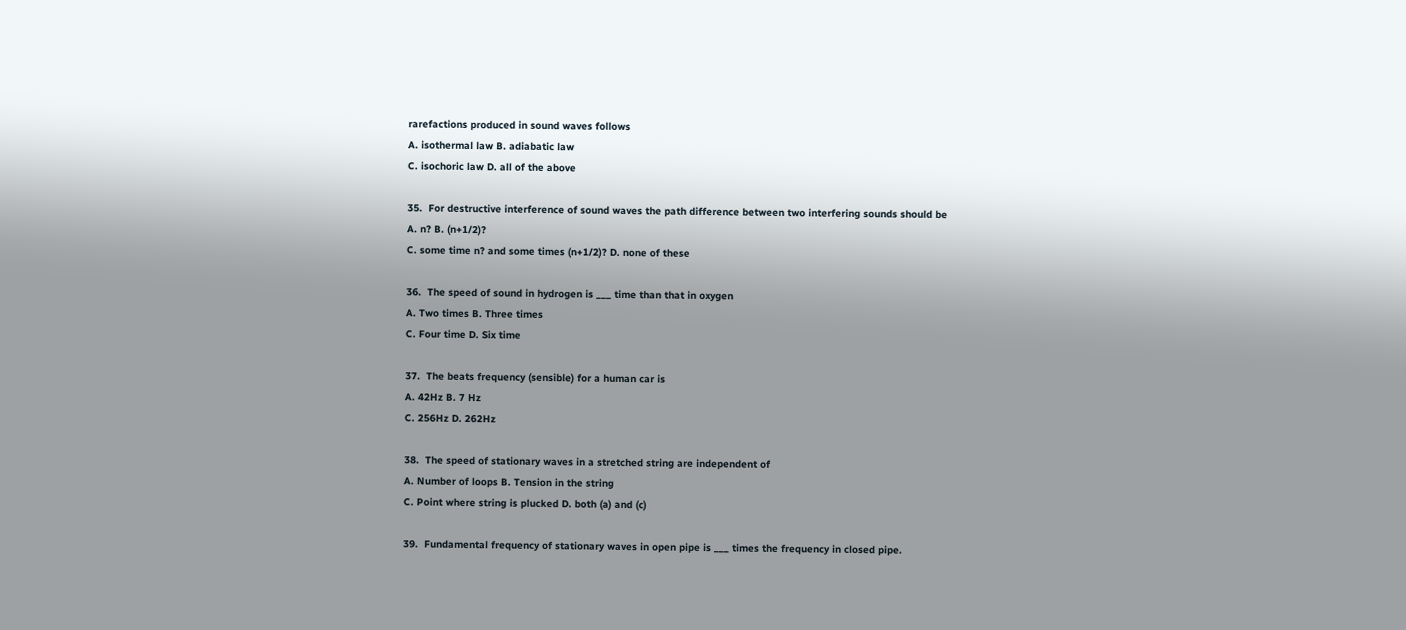rarefactions produced in sound waves follows
A. isothermal law B. adiabatic law
C. isochoric law D. all of the above

35.  For destructive interference of sound waves the path difference between two interfering sounds should be
A. n? B. (n+1/2)?
C. some time n? and some times (n+1/2)? D. none of these

36.  The speed of sound in hydrogen is ___ time than that in oxygen
A. Two times B. Three times
C. Four time D. Six time

37.  The beats frequency (sensible) for a human car is
A. 42Hz B. 7 Hz
C. 256Hz D. 262Hz

38.  The speed of stationary waves in a stretched string are independent of
A. Number of loops B. Tension in the string
C. Point where string is plucked D. both (a) and (c)

39.  Fundamental frequency of stationary waves in open pipe is ___ times the frequency in closed pipe.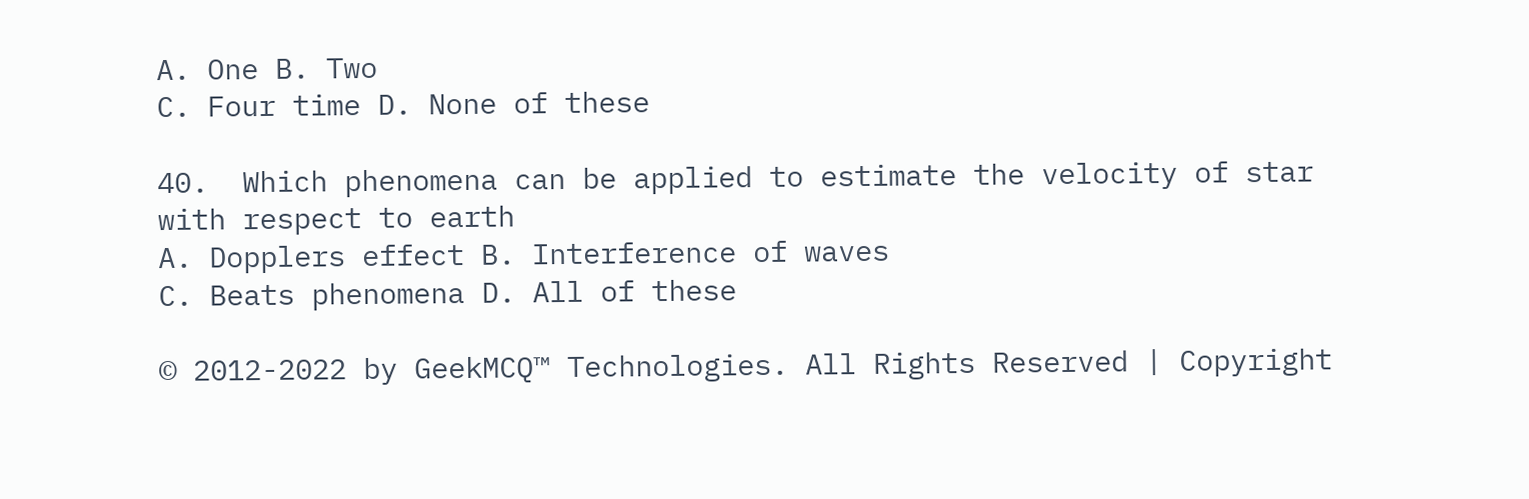A. One B. Two
C. Four time D. None of these

40.  Which phenomena can be applied to estimate the velocity of star with respect to earth
A. Dopplers effect B. Interference of waves
C. Beats phenomena D. All of these

© 2012-2022 by GeekMCQ™ Technologies. All Rights Reserved | Copyright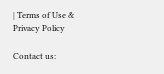| Terms of Use & Privacy Policy

Contact us: